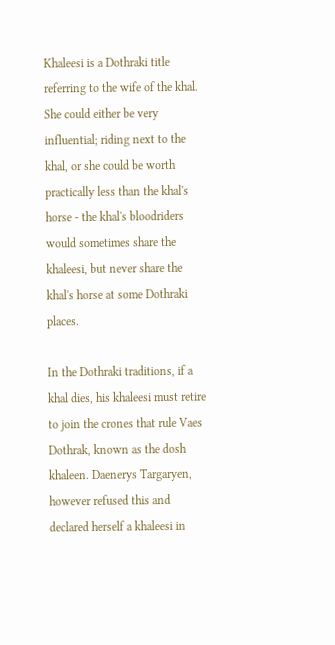Khaleesi is a Dothraki title referring to the wife of the khal. She could either be very influential; riding next to the khal, or she could be worth practically less than the khal's horse - the khal's bloodriders would sometimes share the khaleesi, but never share the khal's horse at some Dothraki places.

In the Dothraki traditions, if a khal dies, his khaleesi must retire to join the crones that rule Vaes Dothrak, known as the dosh khaleen. Daenerys Targaryen, however refused this and declared herself a khaleesi in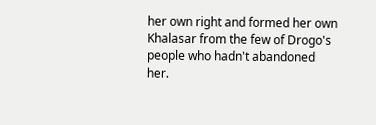her own right and formed her own Khalasar from the few of Drogo's people who hadn't abandoned her.